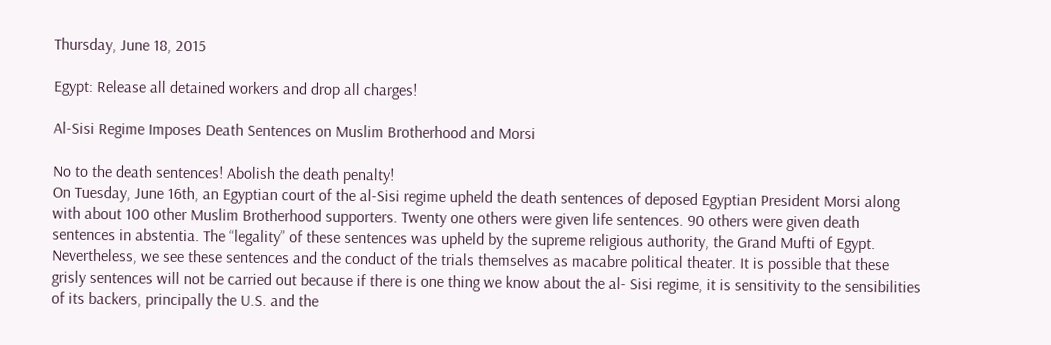Thursday, June 18, 2015

Egypt: Release all detained workers and drop all charges!

Al-Sisi Regime Imposes Death Sentences on Muslim Brotherhood and Morsi

No to the death sentences! Abolish the death penalty!
On Tuesday, June 16th, an Egyptian court of the al-Sisi regime upheld the death sentences of deposed Egyptian President Morsi along with about 100 other Muslim Brotherhood supporters. Twenty one others were given life sentences. 90 others were given death sentences in abstentia. The “legality” of these sentences was upheld by the supreme religious authority, the Grand Mufti of Egypt. Nevertheless, we see these sentences and the conduct of the trials themselves as macabre political theater. It is possible that these grisly sentences will not be carried out because if there is one thing we know about the al- Sisi regime, it is sensitivity to the sensibilities of its backers, principally the U.S. and the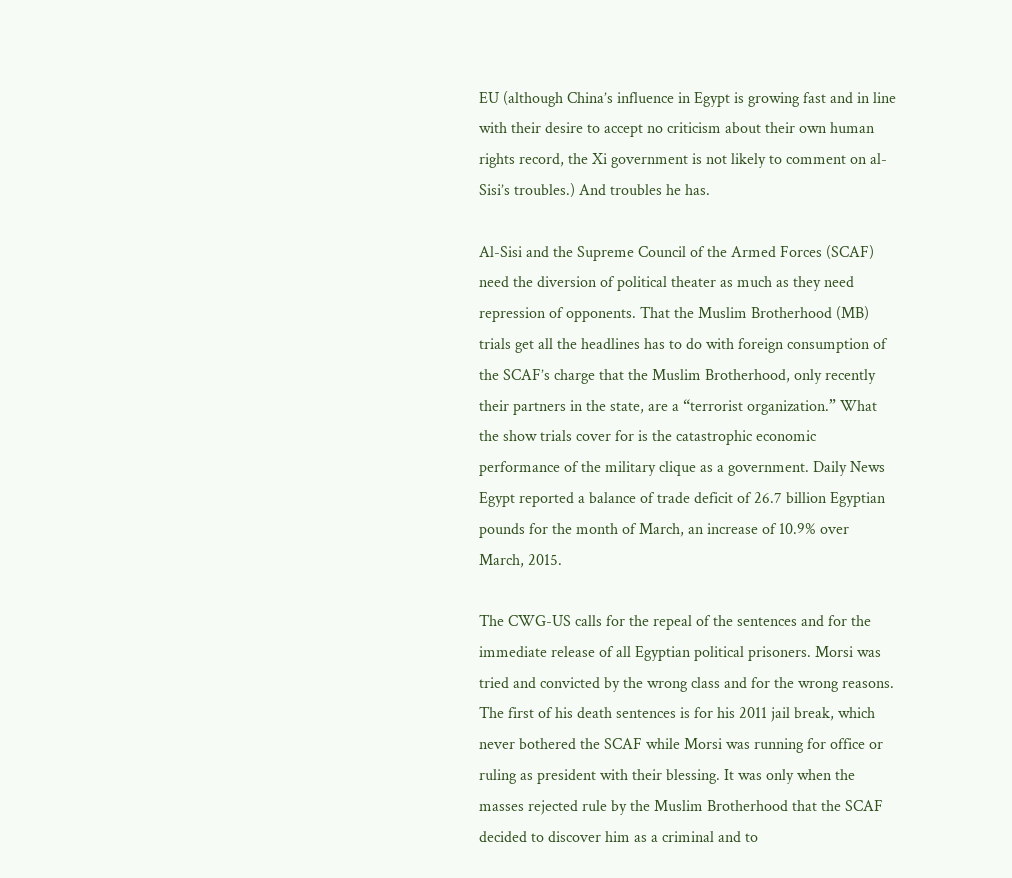EU (although China’s influence in Egypt is growing fast and in line with their desire to accept no criticism about their own human rights record, the Xi government is not likely to comment on al-Sisi’s troubles.) And troubles he has.

Al-Sisi and the Supreme Council of the Armed Forces (SCAF) need the diversion of political theater as much as they need repression of opponents. That the Muslim Brotherhood (MB) trials get all the headlines has to do with foreign consumption of the SCAF’s charge that the Muslim Brotherhood, only recently their partners in the state, are a “terrorist organization.” What the show trials cover for is the catastrophic economic performance of the military clique as a government. Daily News Egypt reported a balance of trade deficit of 26.7 billion Egyptian pounds for the month of March, an increase of 10.9% over March, 2015.

The CWG-US calls for the repeal of the sentences and for the immediate release of all Egyptian political prisoners. Morsi was tried and convicted by the wrong class and for the wrong reasons. The first of his death sentences is for his 2011 jail break, which never bothered the SCAF while Morsi was running for office or ruling as president with their blessing. It was only when the masses rejected rule by the Muslim Brotherhood that the SCAF decided to discover him as a criminal and to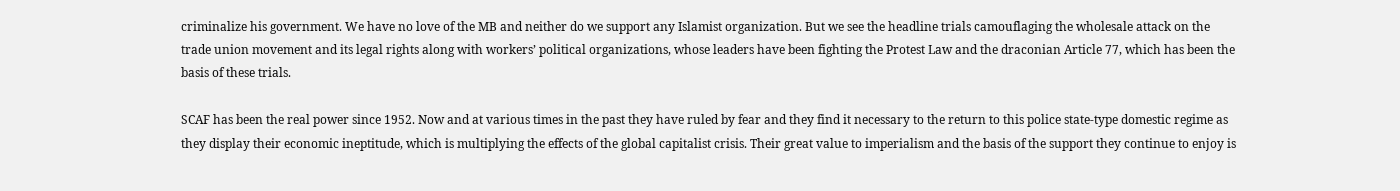criminalize his government. We have no love of the MB and neither do we support any Islamist organization. But we see the headline trials camouflaging the wholesale attack on the trade union movement and its legal rights along with workers’ political organizations, whose leaders have been fighting the Protest Law and the draconian Article 77, which has been the basis of these trials.

SCAF has been the real power since 1952. Now and at various times in the past they have ruled by fear and they find it necessary to the return to this police state-type domestic regime as they display their economic ineptitude, which is multiplying the effects of the global capitalist crisis. Their great value to imperialism and the basis of the support they continue to enjoy is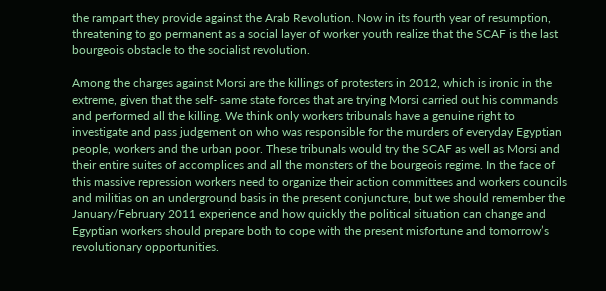the rampart they provide against the Arab Revolution. Now in its fourth year of resumption, threatening to go permanent as a social layer of worker youth realize that the SCAF is the last bourgeois obstacle to the socialist revolution.

Among the charges against Morsi are the killings of protesters in 2012, which is ironic in the extreme, given that the self- same state forces that are trying Morsi carried out his commands and performed all the killing. We think only workers tribunals have a genuine right to investigate and pass judgement on who was responsible for the murders of everyday Egyptian people, workers and the urban poor. These tribunals would try the SCAF as well as Morsi and their entire suites of accomplices and all the monsters of the bourgeois regime. In the face of this massive repression workers need to organize their action committees and workers councils and militias on an underground basis in the present conjuncture, but we should remember the January/February 2011 experience and how quickly the political situation can change and Egyptian workers should prepare both to cope with the present misfortune and tomorrow’s revolutionary opportunities.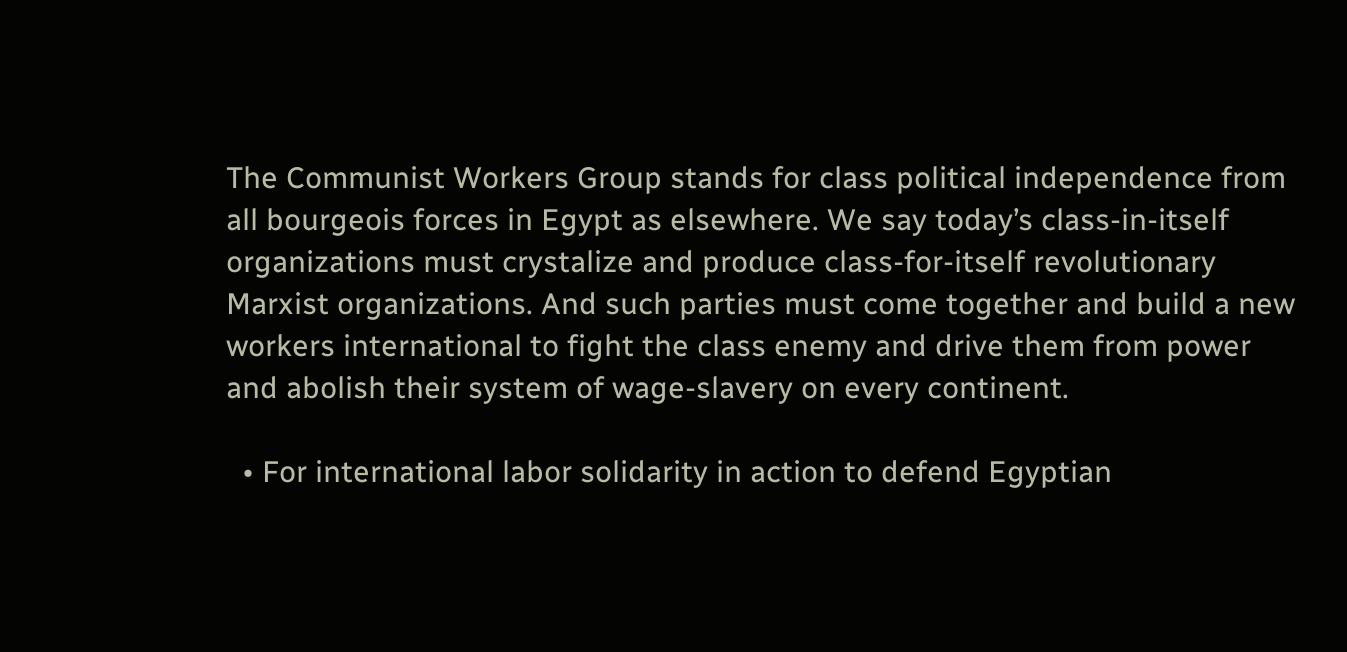The Communist Workers Group stands for class political independence from all bourgeois forces in Egypt as elsewhere. We say today’s class-in-itself organizations must crystalize and produce class-for-itself revolutionary Marxist organizations. And such parties must come together and build a new workers international to fight the class enemy and drive them from power and abolish their system of wage-slavery on every continent.

  • For international labor solidarity in action to defend Egyptian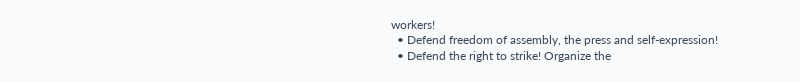workers!
  • Defend freedom of assembly, the press and self-expression!
  • Defend the right to strike! Organize the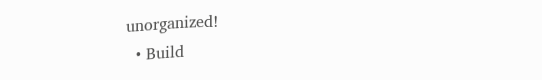unorganized!
  • Build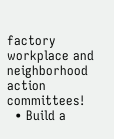factory workplace and neighborhood action committees!
  • Build a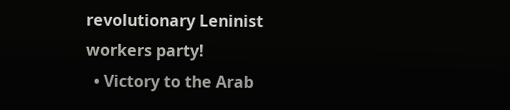revolutionary Leninist workers party!
  • Victory to the Arab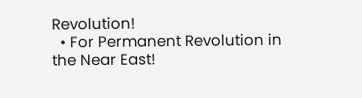Revolution!
  • For Permanent Revolution in the Near East!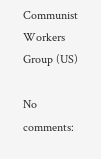Communist Workers Group (US)

No comments: